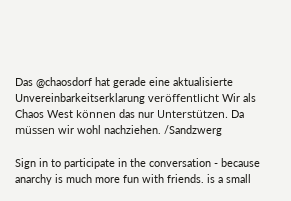Das @chaosdorf hat gerade eine aktualisierte Unvereinbarkeitserklarung veröffentlicht Wir als Chaos West können das nur Unterstützen. Da müssen wir wohl nachziehen. /Sandzwerg

Sign in to participate in the conversation - because anarchy is much more fun with friends. is a small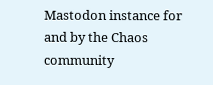Mastodon instance for and by the Chaos community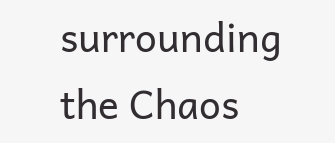surrounding the Chaos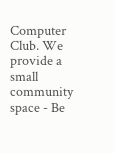Computer Club. We provide a small community space - Be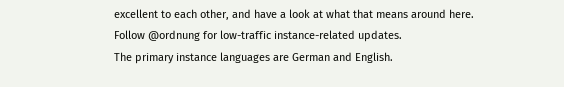excellent to each other, and have a look at what that means around here.
Follow @ordnung for low-traffic instance-related updates.
The primary instance languages are German and English.